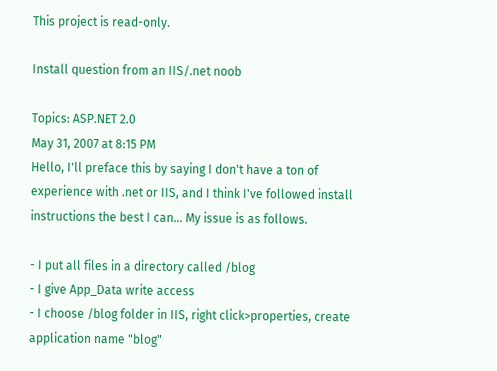This project is read-only.

Install question from an IIS/.net noob

Topics: ASP.NET 2.0
May 31, 2007 at 8:15 PM
Hello, I'll preface this by saying I don't have a ton of experience with .net or IIS, and I think I've followed install instructions the best I can... My issue is as follows.

- I put all files in a directory called /blog
- I give App_Data write access
- I choose /blog folder in IIS, right click>properties, create application name "blog"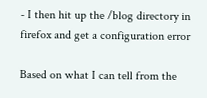- I then hit up the /blog directory in firefox and get a configuration error

Based on what I can tell from the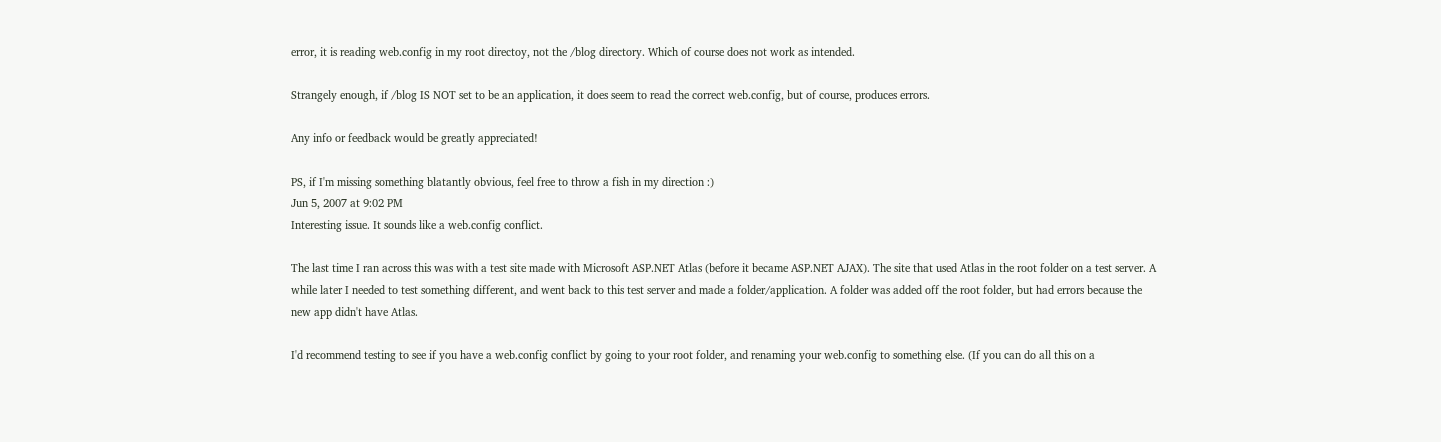error, it is reading web.config in my root directoy, not the /blog directory. Which of course does not work as intended.

Strangely enough, if /blog IS NOT set to be an application, it does seem to read the correct web.config, but of course, produces errors.

Any info or feedback would be greatly appreciated!

PS, if I'm missing something blatantly obvious, feel free to throw a fish in my direction :)
Jun 5, 2007 at 9:02 PM
Interesting issue. It sounds like a web.config conflict.

The last time I ran across this was with a test site made with Microsoft ASP.NET Atlas (before it became ASP.NET AJAX). The site that used Atlas in the root folder on a test server. A while later I needed to test something different, and went back to this test server and made a folder/application. A folder was added off the root folder, but had errors because the new app didn't have Atlas.

I'd recommend testing to see if you have a web.config conflict by going to your root folder, and renaming your web.config to something else. (If you can do all this on a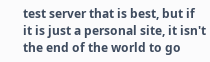test server that is best, but if it is just a personal site, it isn't the end of the world to go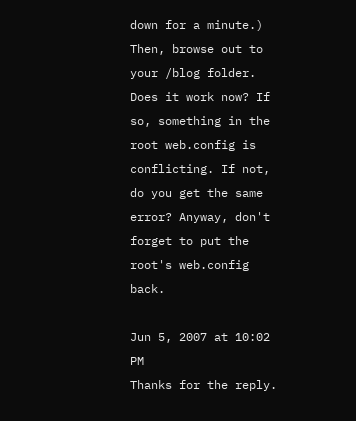down for a minute.) Then, browse out to your /blog folder. Does it work now? If so, something in the root web.config is conflicting. If not, do you get the same error? Anyway, don't forget to put the root's web.config back.

Jun 5, 2007 at 10:02 PM
Thanks for the reply.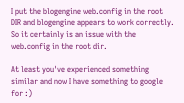I put the blogengine web.config in the root DIR and blogengine appears to work correctly. So it certainly is an issue with the web.config in the root dir.

At least you've experienced something similar and now I have something to google for :)